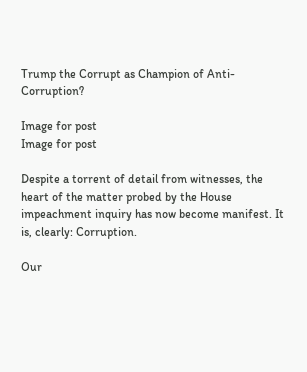Trump the Corrupt as Champion of Anti-Corruption?

Image for post
Image for post

Despite a torrent of detail from witnesses, the heart of the matter probed by the House impeachment inquiry has now become manifest. It is, clearly: Corruption.

Our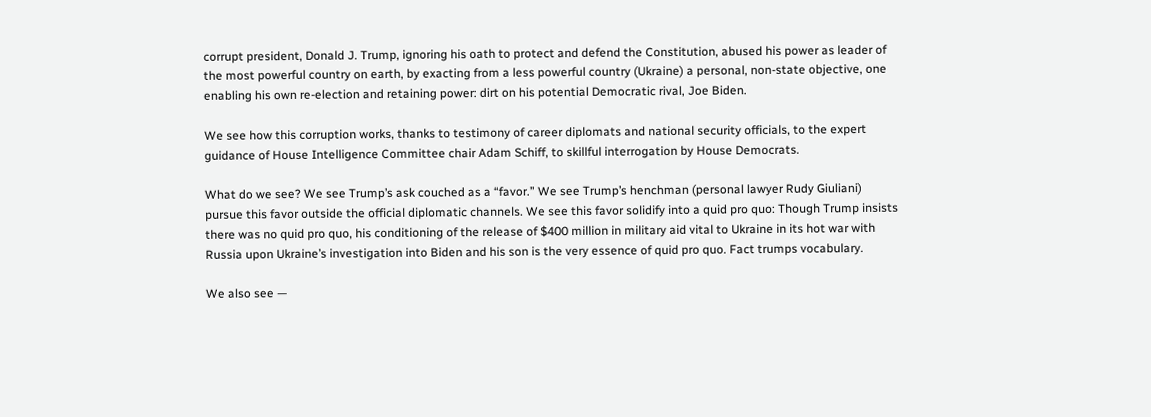corrupt president, Donald J. Trump, ignoring his oath to protect and defend the Constitution, abused his power as leader of the most powerful country on earth, by exacting from a less powerful country (Ukraine) a personal, non-state objective, one enabling his own re-election and retaining power: dirt on his potential Democratic rival, Joe Biden.

We see how this corruption works, thanks to testimony of career diplomats and national security officials, to the expert guidance of House Intelligence Committee chair Adam Schiff, to skillful interrogation by House Democrats.

What do we see? We see Trump’s ask couched as a “favor.” We see Trump’s henchman (personal lawyer Rudy Giuliani) pursue this favor outside the official diplomatic channels. We see this favor solidify into a quid pro quo: Though Trump insists there was no quid pro quo, his conditioning of the release of $400 million in military aid vital to Ukraine in its hot war with Russia upon Ukraine’s investigation into Biden and his son is the very essence of quid pro quo. Fact trumps vocabulary.

We also see —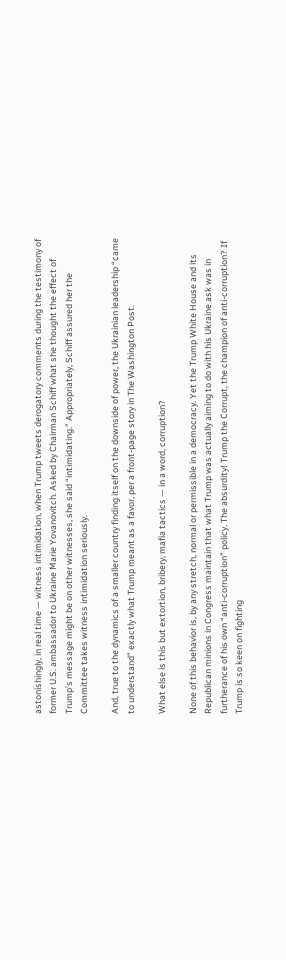astonishingly, in real time — witness intimidation, when Trump tweets derogatory comments during the testimony of former U.S. ambassador to Ukraine Marie Yovanovitch. Asked by Chairman Schiff what she thought the effect of Trump’s message might be on other witnesses, she said “intimidating.” Appropriately, Schiff assured her the Committee takes witness intimidation seriously.

And, true to the dynamics of a smaller country finding itself on the downside of power, the Ukrainian leadership “came to understand” exactly what Trump meant as a favor, per a front-page story in The Washington Post.

What else is this but extortion, bribery, mafia tactics — in a word, corruption?

None of this behavior is, by any stretch, normal or permissible in a democracy. Yet the Trump White House and its Republican minions in Congress maintain that what Trump was actually aiming to do with his Ukraine ask was in furtherance of his own “anti-corruption” policy. The absurdity! Trump the Corrupt, the champion of anti-corruption? If Trump is so keen on fighting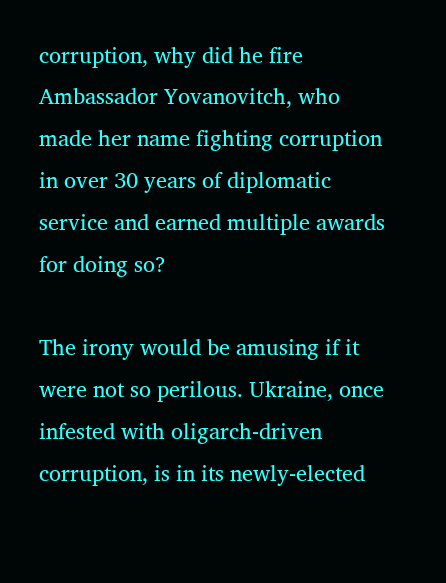corruption, why did he fire Ambassador Yovanovitch, who made her name fighting corruption in over 30 years of diplomatic service and earned multiple awards for doing so?

The irony would be amusing if it were not so perilous. Ukraine, once infested with oligarch-driven corruption, is in its newly-elected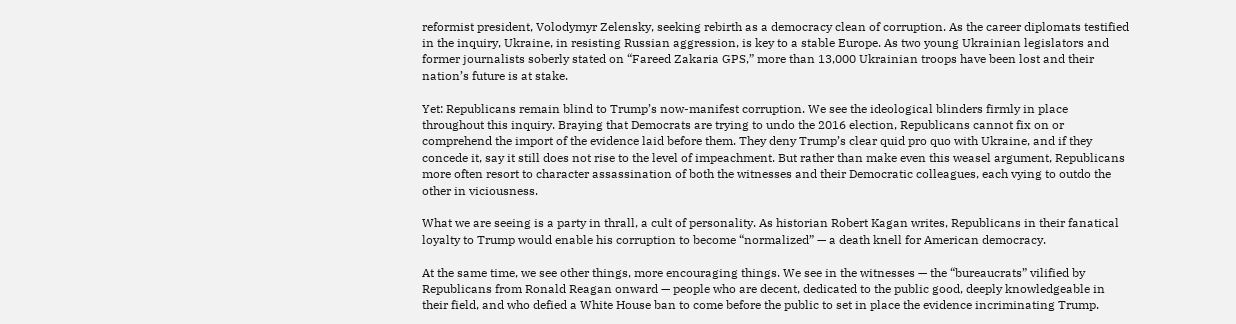reformist president, Volodymyr Zelensky, seeking rebirth as a democracy clean of corruption. As the career diplomats testified in the inquiry, Ukraine, in resisting Russian aggression, is key to a stable Europe. As two young Ukrainian legislators and former journalists soberly stated on “Fareed Zakaria GPS,” more than 13,000 Ukrainian troops have been lost and their nation’s future is at stake.

Yet: Republicans remain blind to Trump’s now-manifest corruption. We see the ideological blinders firmly in place throughout this inquiry. Braying that Democrats are trying to undo the 2016 election, Republicans cannot fix on or comprehend the import of the evidence laid before them. They deny Trump’s clear quid pro quo with Ukraine, and if they concede it, say it still does not rise to the level of impeachment. But rather than make even this weasel argument, Republicans more often resort to character assassination of both the witnesses and their Democratic colleagues, each vying to outdo the other in viciousness.

What we are seeing is a party in thrall, a cult of personality. As historian Robert Kagan writes, Republicans in their fanatical loyalty to Trump would enable his corruption to become “normalized” — a death knell for American democracy.

At the same time, we see other things, more encouraging things. We see in the witnesses — the “bureaucrats” vilified by Republicans from Ronald Reagan onward — people who are decent, dedicated to the public good, deeply knowledgeable in their field, and who defied a White House ban to come before the public to set in place the evidence incriminating Trump.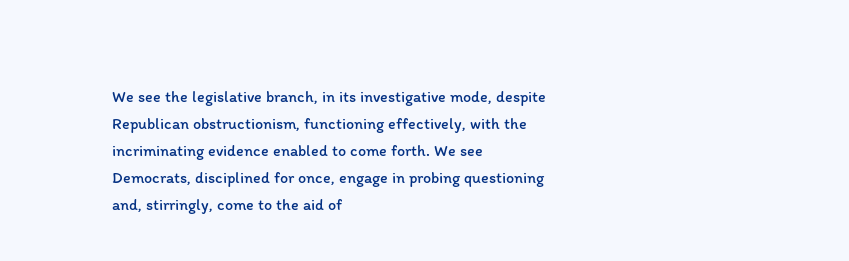We see the legislative branch, in its investigative mode, despite Republican obstructionism, functioning effectively, with the incriminating evidence enabled to come forth. We see Democrats, disciplined for once, engage in probing questioning and, stirringly, come to the aid of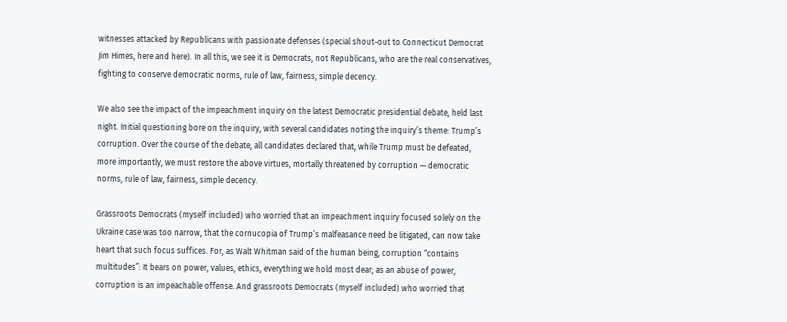witnesses attacked by Republicans with passionate defenses (special shout-out to Connecticut Democrat Jim Himes, here and here). In all this, we see it is Democrats, not Republicans, who are the real conservatives, fighting to conserve democratic norms, rule of law, fairness, simple decency.

We also see the impact of the impeachment inquiry on the latest Democratic presidential debate, held last night. Initial questioning bore on the inquiry, with several candidates noting the inquiry’s theme: Trump’s corruption. Over the course of the debate, all candidates declared that, while Trump must be defeated, more importantly, we must restore the above virtues, mortally threatened by corruption — democratic norms, rule of law, fairness, simple decency.

Grassroots Democrats (myself included) who worried that an impeachment inquiry focused solely on the Ukraine case was too narrow, that the cornucopia of Trump’s malfeasance need be litigated, can now take heart that such focus suffices. For, as Walt Whitman said of the human being, corruption “contains multitudes”: It bears on power, values, ethics, everything we hold most dear; as an abuse of power, corruption is an impeachable offense. And grassroots Democrats (myself included) who worried that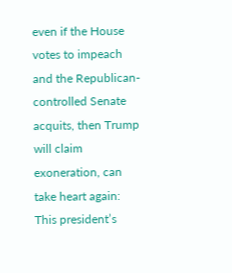even if the House votes to impeach and the Republican-controlled Senate acquits, then Trump will claim exoneration, can take heart again: This president’s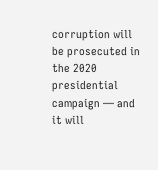corruption will be prosecuted in the 2020 presidential campaign — and it will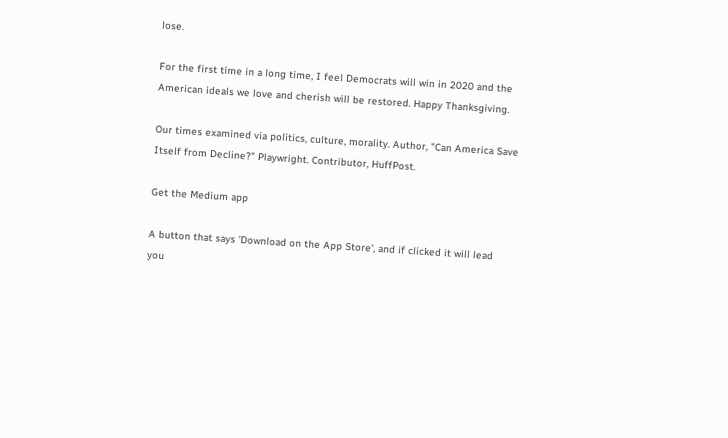lose.

For the first time in a long time, I feel Democrats will win in 2020 and the American ideals we love and cherish will be restored. Happy Thanksgiving.

Our times examined via politics, culture, morality. Author, "Can America Save Itself from Decline?" Playwright. Contributor, HuffPost.

Get the Medium app

A button that says 'Download on the App Store', and if clicked it will lead you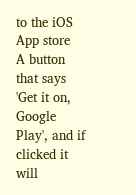to the iOS App store
A button that says 'Get it on, Google Play', and if clicked it will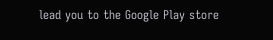lead you to the Google Play store